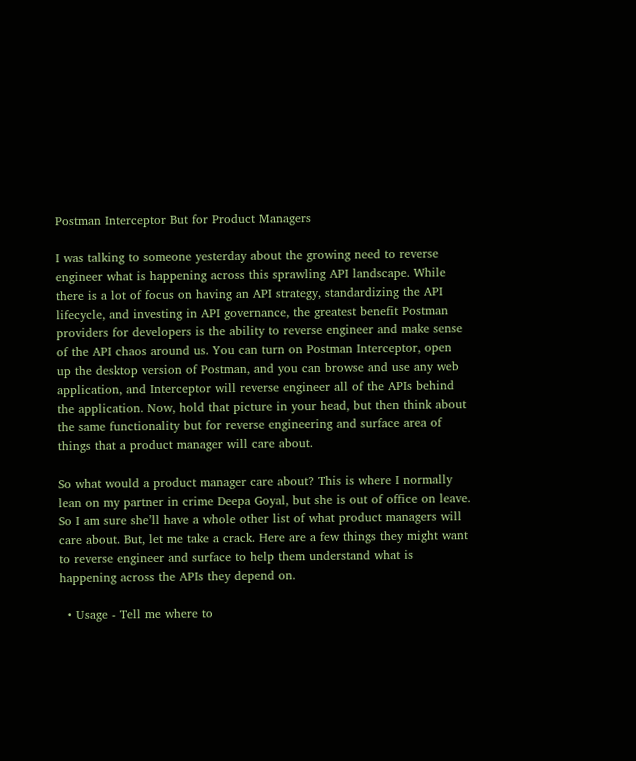Postman Interceptor But for Product Managers

I was talking to someone yesterday about the growing need to reverse engineer what is happening across this sprawling API landscape. While there is a lot of focus on having an API strategy, standardizing the API lifecycle, and investing in API governance, the greatest benefit Postman providers for developers is the ability to reverse engineer and make sense of the API chaos around us. You can turn on Postman Interceptor, open up the desktop version of Postman, and you can browse and use any web application, and Interceptor will reverse engineer all of the APIs behind the application. Now, hold that picture in your head, but then think about the same functionality but for reverse engineering and surface area of things that a product manager will care about.

So what would a product manager care about? This is where I normally lean on my partner in crime Deepa Goyal, but she is out of office on leave. So I am sure she’ll have a whole other list of what product managers will care about. But, let me take a crack. Here are a few things they might want to reverse engineer and surface to help them understand what is happening across the APIs they depend on.

  • Usage - Tell me where to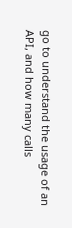go to understand the usage of an API, and how many calls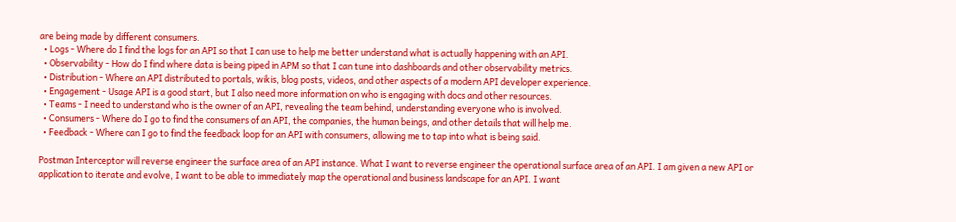are being made by different consumers.
  • Logs - Where do I find the logs for an API so that I can use to help me better understand what is actually happening with an API.
  • Observability - How do I find where data is being piped in APM so that I can tune into dashboards and other observability metrics.
  • Distribution - Where an API distributed to portals, wikis, blog posts, videos, and other aspects of a modern API developer experience.
  • Engagement - Usage API is a good start, but I also need more information on who is engaging with docs and other resources.
  • Teams - I need to understand who is the owner of an API, revealing the team behind, understanding everyone who is involved.
  • Consumers - Where do I go to find the consumers of an API, the companies, the human beings, and other details that will help me.
  • Feedback - Where can I go to find the feedback loop for an API with consumers, allowing me to tap into what is being said.

Postman Interceptor will reverse engineer the surface area of an API instance. What I want to reverse engineer the operational surface area of an API. I am given a new API or application to iterate and evolve, I want to be able to immediately map the operational and business landscape for an API. I want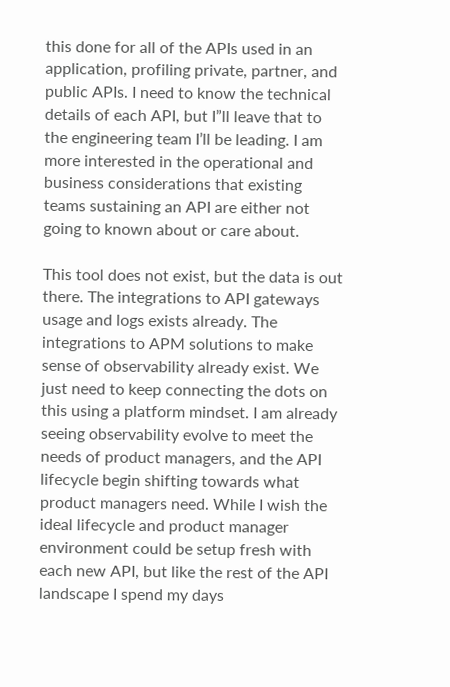this done for all of the APIs used in an application, profiling private, partner, and public APIs. I need to know the technical details of each API, but I”ll leave that to the engineering team I’ll be leading. I am more interested in the operational and business considerations that existing teams sustaining an API are either not going to known about or care about.

This tool does not exist, but the data is out there. The integrations to API gateways usage and logs exists already. The integrations to APM solutions to make sense of observability already exist. We just need to keep connecting the dots on this using a platform mindset. I am already seeing observability evolve to meet the needs of product managers, and the API lifecycle begin shifting towards what product managers need. While I wish the ideal lifecycle and product manager environment could be setup fresh with each new API, but like the rest of the API landscape I spend my days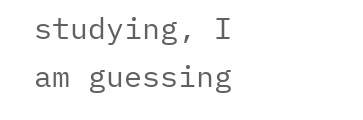studying, I am guessing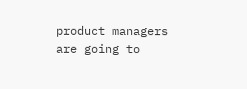product managers are going to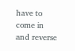have to come in and reverse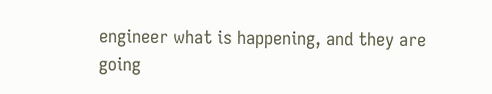engineer what is happening, and they are going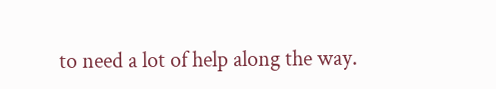to need a lot of help along the way.